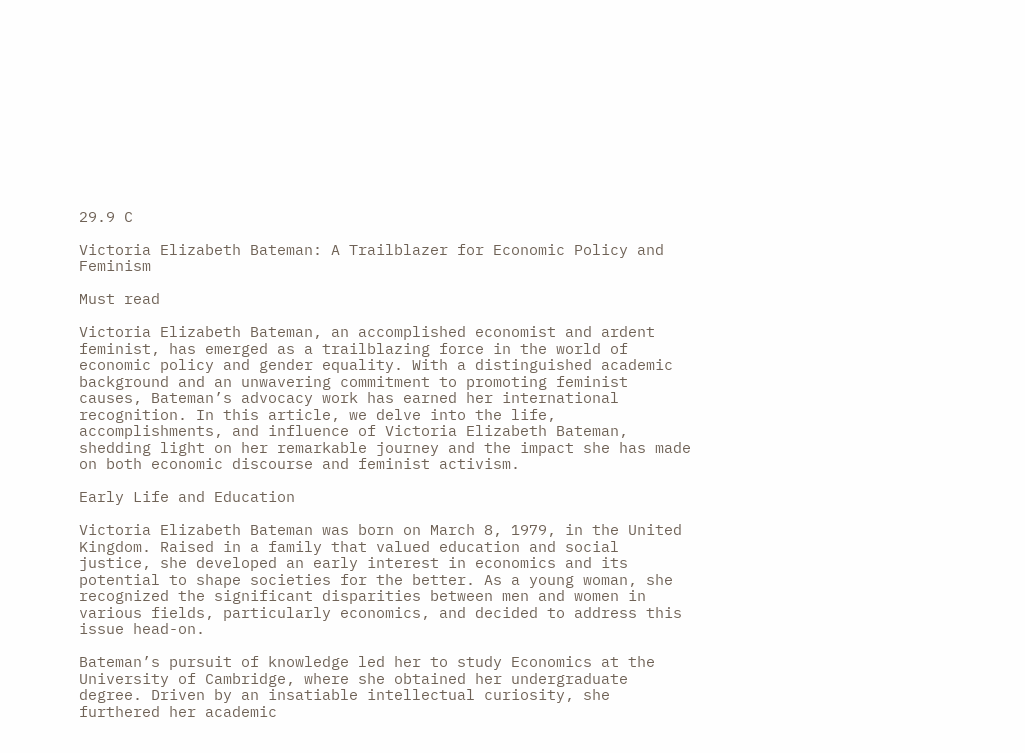29.9 C

Victoria Elizabeth Bateman: A Trailblazer for Economic Policy and Feminism

Must read

Victoria Elizabeth Bateman, an accomplished economist and ardent feminist, has emerged as a trailblazing force in the world of economic policy and gender equality. With a distinguished academic background and an unwavering commitment to promoting feminist causes, Bateman’s advocacy work has earned her international recognition. In this article, we delve into the life, accomplishments, and influence of Victoria Elizabeth Bateman, shedding light on her remarkable journey and the impact she has made on both economic discourse and feminist activism.

Early Life and Education

Victoria Elizabeth Bateman was born on March 8, 1979, in the United Kingdom. Raised in a family that valued education and social justice, she developed an early interest in economics and its potential to shape societies for the better. As a young woman, she recognized the significant disparities between men and women in various fields, particularly economics, and decided to address this issue head-on.

Bateman’s pursuit of knowledge led her to study Economics at the University of Cambridge, where she obtained her undergraduate degree. Driven by an insatiable intellectual curiosity, she furthered her academic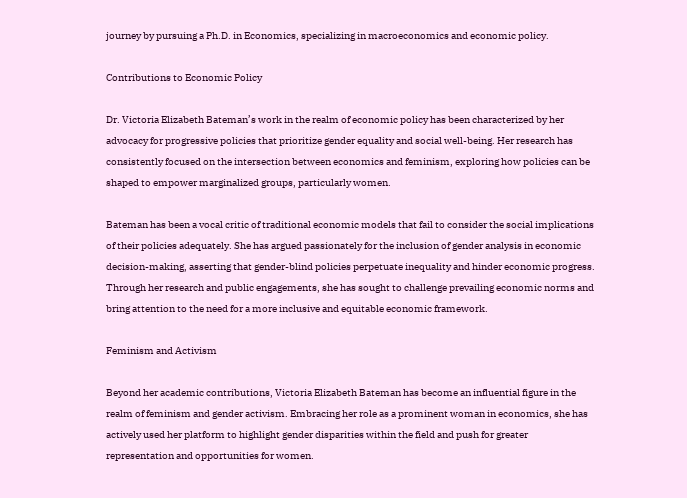journey by pursuing a Ph.D. in Economics, specializing in macroeconomics and economic policy.

Contributions to Economic Policy

Dr. Victoria Elizabeth Bateman’s work in the realm of economic policy has been characterized by her advocacy for progressive policies that prioritize gender equality and social well-being. Her research has consistently focused on the intersection between economics and feminism, exploring how policies can be shaped to empower marginalized groups, particularly women.

Bateman has been a vocal critic of traditional economic models that fail to consider the social implications of their policies adequately. She has argued passionately for the inclusion of gender analysis in economic decision-making, asserting that gender-blind policies perpetuate inequality and hinder economic progress. Through her research and public engagements, she has sought to challenge prevailing economic norms and bring attention to the need for a more inclusive and equitable economic framework.

Feminism and Activism

Beyond her academic contributions, Victoria Elizabeth Bateman has become an influential figure in the realm of feminism and gender activism. Embracing her role as a prominent woman in economics, she has actively used her platform to highlight gender disparities within the field and push for greater representation and opportunities for women.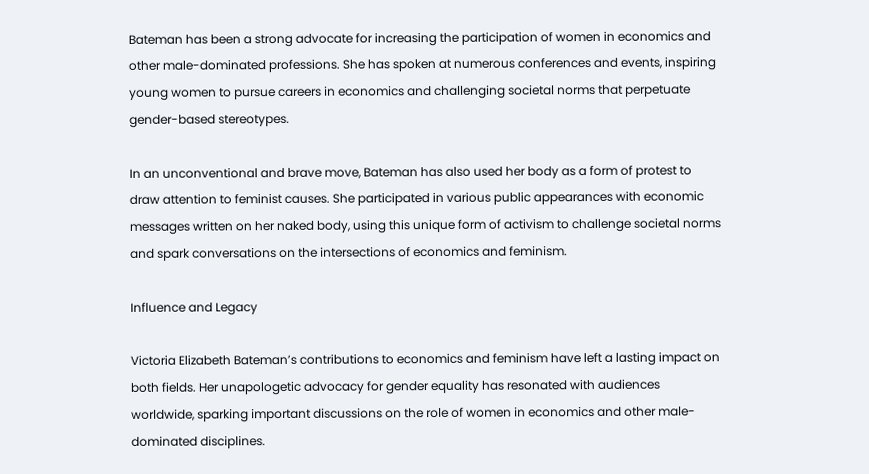Bateman has been a strong advocate for increasing the participation of women in economics and other male-dominated professions. She has spoken at numerous conferences and events, inspiring young women to pursue careers in economics and challenging societal norms that perpetuate gender-based stereotypes.

In an unconventional and brave move, Bateman has also used her body as a form of protest to draw attention to feminist causes. She participated in various public appearances with economic messages written on her naked body, using this unique form of activism to challenge societal norms and spark conversations on the intersections of economics and feminism.

Influence and Legacy

Victoria Elizabeth Bateman’s contributions to economics and feminism have left a lasting impact on both fields. Her unapologetic advocacy for gender equality has resonated with audiences worldwide, sparking important discussions on the role of women in economics and other male-dominated disciplines.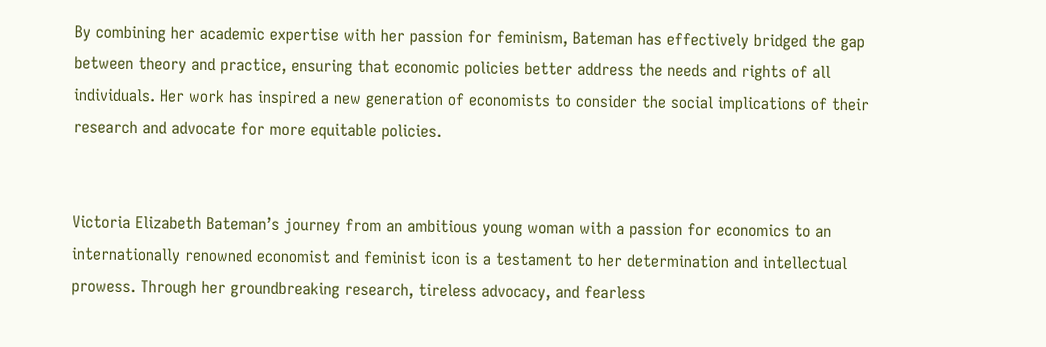By combining her academic expertise with her passion for feminism, Bateman has effectively bridged the gap between theory and practice, ensuring that economic policies better address the needs and rights of all individuals. Her work has inspired a new generation of economists to consider the social implications of their research and advocate for more equitable policies.


Victoria Elizabeth Bateman’s journey from an ambitious young woman with a passion for economics to an internationally renowned economist and feminist icon is a testament to her determination and intellectual prowess. Through her groundbreaking research, tireless advocacy, and fearless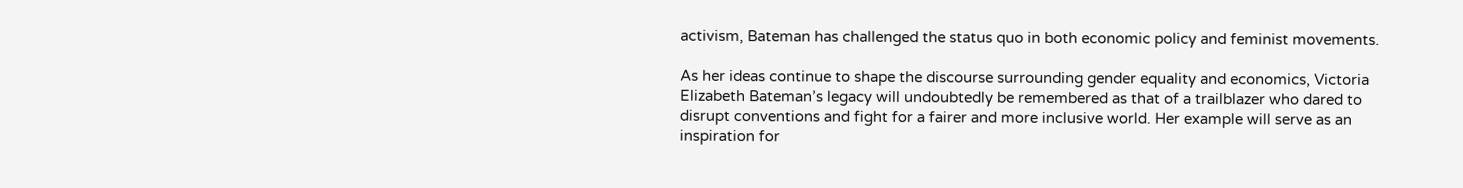activism, Bateman has challenged the status quo in both economic policy and feminist movements.

As her ideas continue to shape the discourse surrounding gender equality and economics, Victoria Elizabeth Bateman’s legacy will undoubtedly be remembered as that of a trailblazer who dared to disrupt conventions and fight for a fairer and more inclusive world. Her example will serve as an inspiration for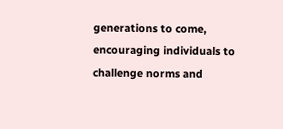generations to come, encouraging individuals to challenge norms and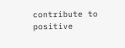contribute to positive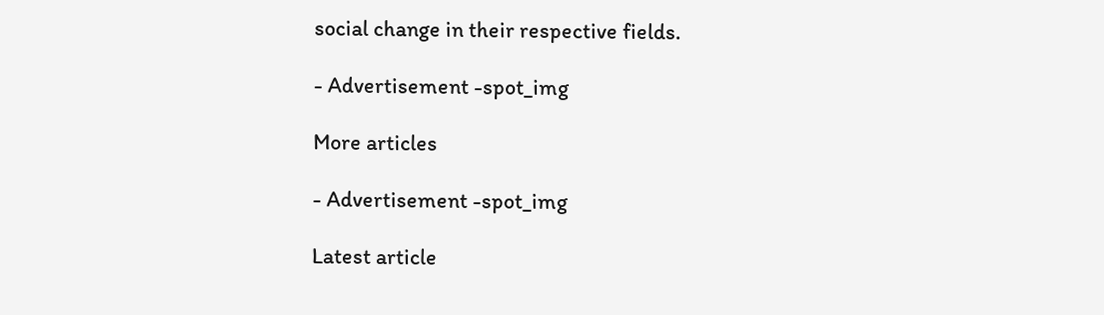social change in their respective fields.

- Advertisement -spot_img

More articles

- Advertisement -spot_img

Latest article